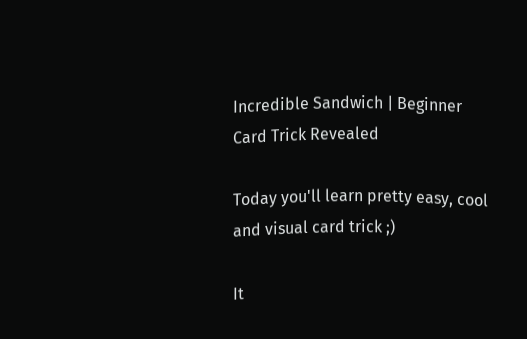Incredible Sandwich | Beginner Card Trick Revealed

Today you'll learn pretty easy, cool and visual card trick ;)

It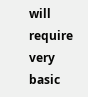will require very basic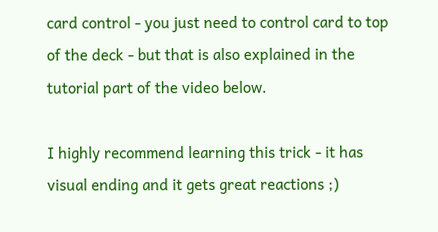card control - you just need to control card to top of the deck - but that is also explained in the tutorial part of the video below.

I highly recommend learning this trick - it has visual ending and it gets great reactions ;)